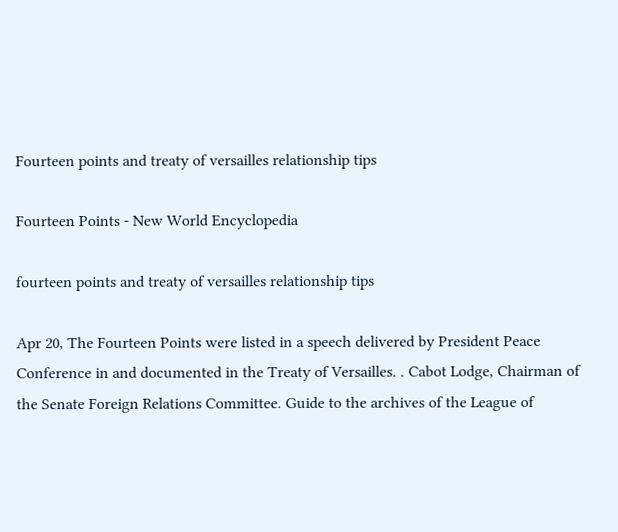Fourteen points and treaty of versailles relationship tips

Fourteen Points - New World Encyclopedia

fourteen points and treaty of versailles relationship tips

Apr 20, The Fourteen Points were listed in a speech delivered by President Peace Conference in and documented in the Treaty of Versailles. . Cabot Lodge, Chairman of the Senate Foreign Relations Committee. Guide to the archives of the League of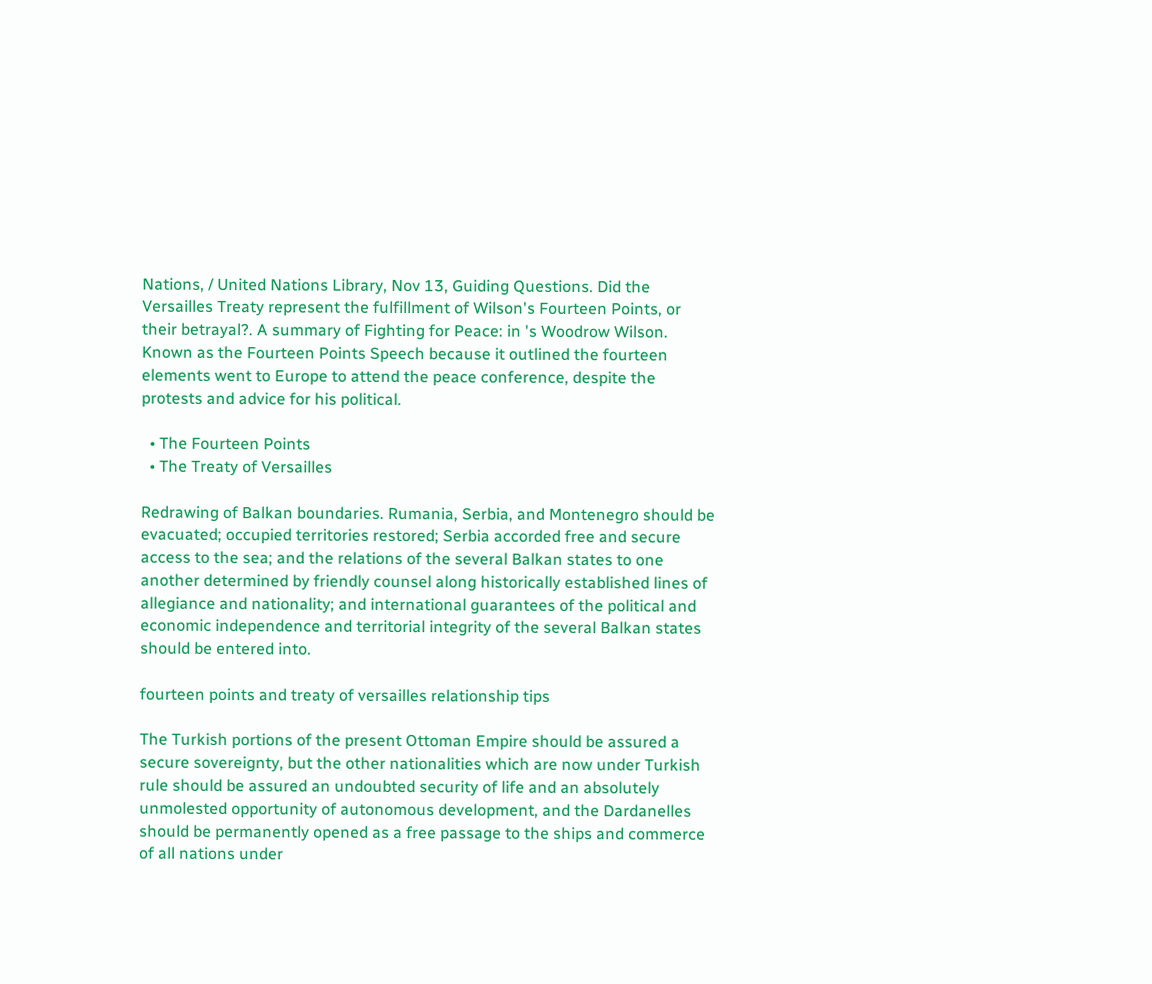Nations, / United Nations Library, Nov 13, Guiding Questions. Did the Versailles Treaty represent the fulfillment of Wilson's Fourteen Points, or their betrayal?. A summary of Fighting for Peace: in 's Woodrow Wilson. Known as the Fourteen Points Speech because it outlined the fourteen elements went to Europe to attend the peace conference, despite the protests and advice for his political.

  • The Fourteen Points
  • The Treaty of Versailles

Redrawing of Balkan boundaries. Rumania, Serbia, and Montenegro should be evacuated; occupied territories restored; Serbia accorded free and secure access to the sea; and the relations of the several Balkan states to one another determined by friendly counsel along historically established lines of allegiance and nationality; and international guarantees of the political and economic independence and territorial integrity of the several Balkan states should be entered into.

fourteen points and treaty of versailles relationship tips

The Turkish portions of the present Ottoman Empire should be assured a secure sovereignty, but the other nationalities which are now under Turkish rule should be assured an undoubted security of life and an absolutely unmolested opportunity of autonomous development, and the Dardanelles should be permanently opened as a free passage to the ships and commerce of all nations under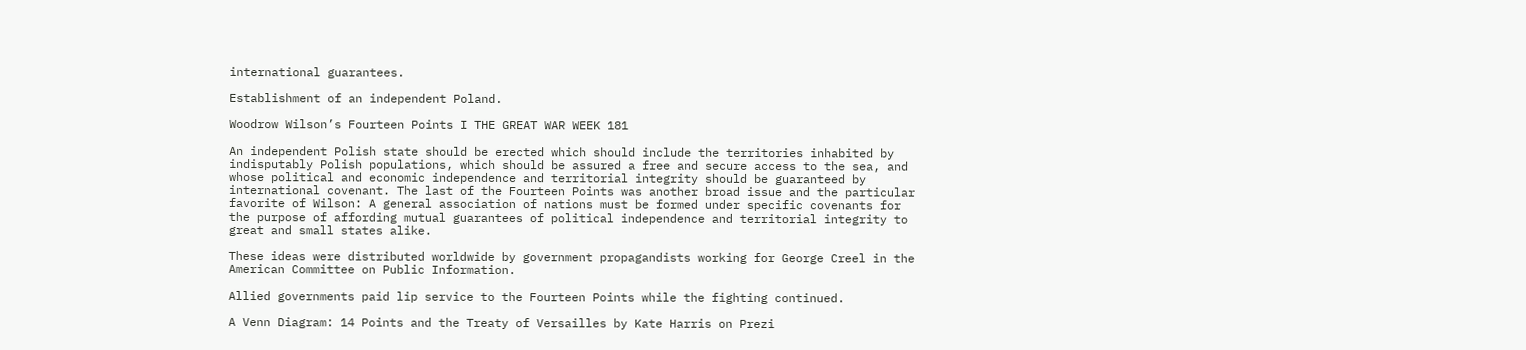international guarantees.

Establishment of an independent Poland.

Woodrow Wilson’s Fourteen Points I THE GREAT WAR WEEK 181

An independent Polish state should be erected which should include the territories inhabited by indisputably Polish populations, which should be assured a free and secure access to the sea, and whose political and economic independence and territorial integrity should be guaranteed by international covenant. The last of the Fourteen Points was another broad issue and the particular favorite of Wilson: A general association of nations must be formed under specific covenants for the purpose of affording mutual guarantees of political independence and territorial integrity to great and small states alike.

These ideas were distributed worldwide by government propagandists working for George Creel in the American Committee on Public Information.

Allied governments paid lip service to the Fourteen Points while the fighting continued.

A Venn Diagram: 14 Points and the Treaty of Versailles by Kate Harris on Prezi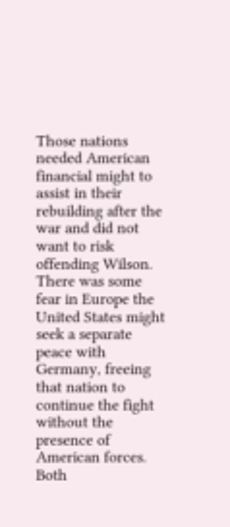Those nations needed American financial might to assist in their rebuilding after the war and did not want to risk offending Wilson. There was some fear in Europe the United States might seek a separate peace with Germany, freeing that nation to continue the fight without the presence of American forces. Both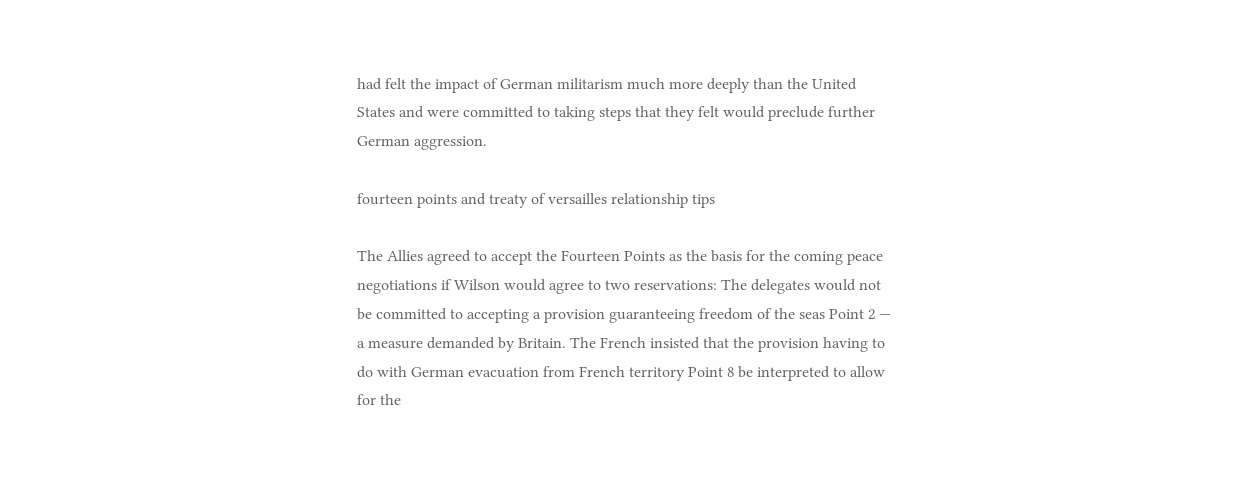had felt the impact of German militarism much more deeply than the United States and were committed to taking steps that they felt would preclude further German aggression.

fourteen points and treaty of versailles relationship tips

The Allies agreed to accept the Fourteen Points as the basis for the coming peace negotiations if Wilson would agree to two reservations: The delegates would not be committed to accepting a provision guaranteeing freedom of the seas Point 2 — a measure demanded by Britain. The French insisted that the provision having to do with German evacuation from French territory Point 8 be interpreted to allow for the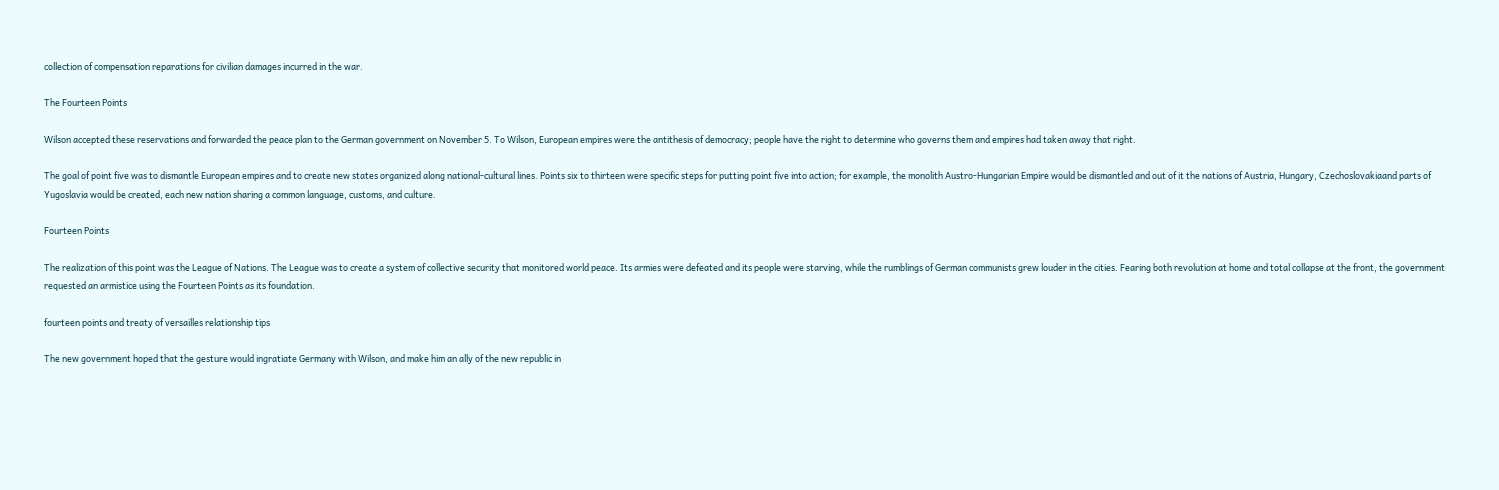collection of compensation reparations for civilian damages incurred in the war.

The Fourteen Points

Wilson accepted these reservations and forwarded the peace plan to the German government on November 5. To Wilson, European empires were the antithesis of democracy; people have the right to determine who governs them and empires had taken away that right.

The goal of point five was to dismantle European empires and to create new states organized along national-cultural lines. Points six to thirteen were specific steps for putting point five into action; for example, the monolith Austro-Hungarian Empire would be dismantled and out of it the nations of Austria, Hungary, Czechoslovakiaand parts of Yugoslavia would be created, each new nation sharing a common language, customs, and culture.

Fourteen Points

The realization of this point was the League of Nations. The League was to create a system of collective security that monitored world peace. Its armies were defeated and its people were starving, while the rumblings of German communists grew louder in the cities. Fearing both revolution at home and total collapse at the front, the government requested an armistice using the Fourteen Points as its foundation.

fourteen points and treaty of versailles relationship tips

The new government hoped that the gesture would ingratiate Germany with Wilson, and make him an ally of the new republic in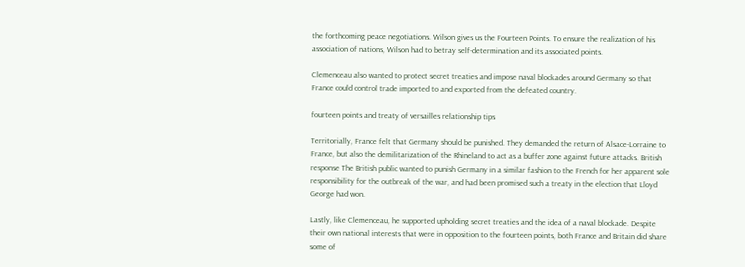the forthcoming peace negotiations. Wilson gives us the Fourteen Points. To ensure the realization of his association of nations, Wilson had to betray self-determination and its associated points.

Clemenceau also wanted to protect secret treaties and impose naval blockades around Germany so that France could control trade imported to and exported from the defeated country.

fourteen points and treaty of versailles relationship tips

Territorially, France felt that Germany should be punished. They demanded the return of Alsace-Lorraine to France, but also the demilitarization of the Rhineland to act as a buffer zone against future attacks. British response The British public wanted to punish Germany in a similar fashion to the French for her apparent sole responsibility for the outbreak of the war, and had been promised such a treaty in the election that Lloyd George had won.

Lastly, like Clemenceau, he supported upholding secret treaties and the idea of a naval blockade. Despite their own national interests that were in opposition to the fourteen points, both France and Britain did share some of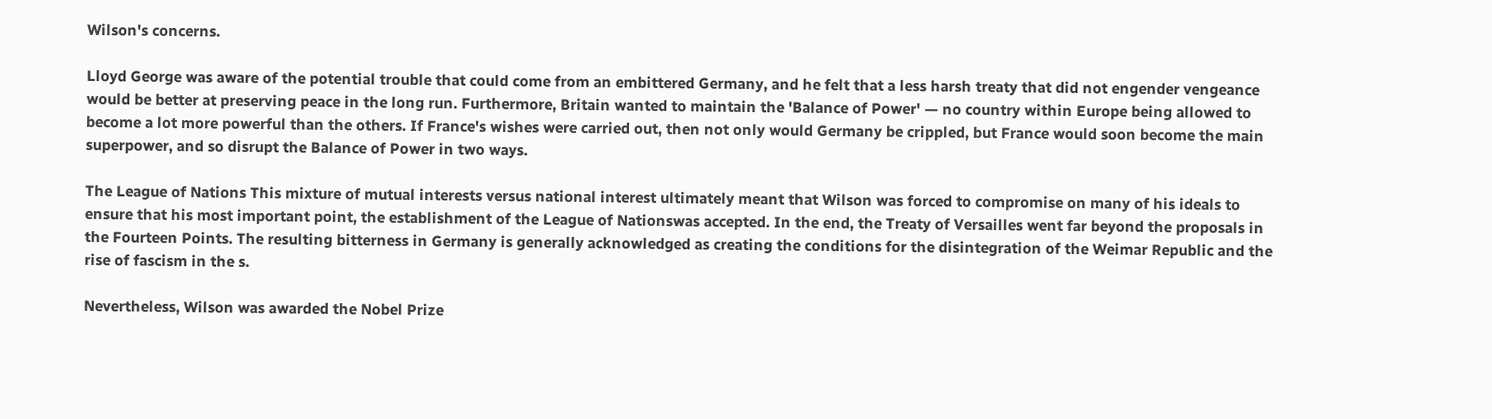Wilson's concerns.

Lloyd George was aware of the potential trouble that could come from an embittered Germany, and he felt that a less harsh treaty that did not engender vengeance would be better at preserving peace in the long run. Furthermore, Britain wanted to maintain the 'Balance of Power' — no country within Europe being allowed to become a lot more powerful than the others. If France's wishes were carried out, then not only would Germany be crippled, but France would soon become the main superpower, and so disrupt the Balance of Power in two ways.

The League of Nations This mixture of mutual interests versus national interest ultimately meant that Wilson was forced to compromise on many of his ideals to ensure that his most important point, the establishment of the League of Nationswas accepted. In the end, the Treaty of Versailles went far beyond the proposals in the Fourteen Points. The resulting bitterness in Germany is generally acknowledged as creating the conditions for the disintegration of the Weimar Republic and the rise of fascism in the s.

Nevertheless, Wilson was awarded the Nobel Prize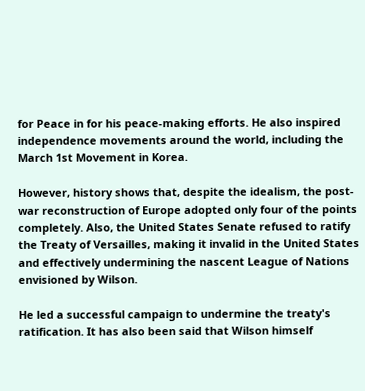for Peace in for his peace-making efforts. He also inspired independence movements around the world, including the March 1st Movement in Korea.

However, history shows that, despite the idealism, the post-war reconstruction of Europe adopted only four of the points completely. Also, the United States Senate refused to ratify the Treaty of Versailles, making it invalid in the United States and effectively undermining the nascent League of Nations envisioned by Wilson.

He led a successful campaign to undermine the treaty's ratification. It has also been said that Wilson himself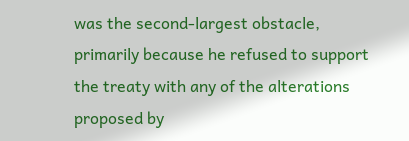was the second-largest obstacle, primarily because he refused to support the treaty with any of the alterations proposed by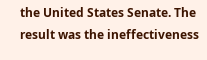the United States Senate. The result was the ineffectiveness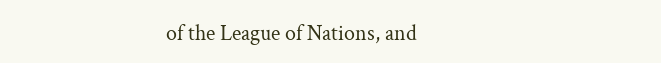of the League of Nations, and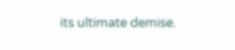its ultimate demise.